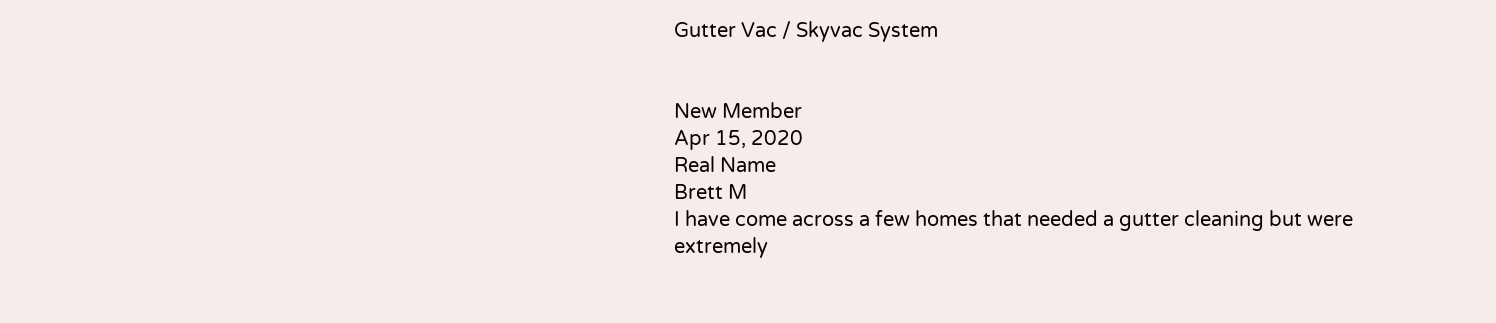Gutter Vac / Skyvac System


New Member
Apr 15, 2020
Real Name
Brett M
I have come across a few homes that needed a gutter cleaning but were extremely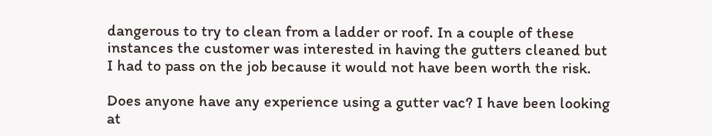dangerous to try to clean from a ladder or roof. In a couple of these instances the customer was interested in having the gutters cleaned but I had to pass on the job because it would not have been worth the risk.

Does anyone have any experience using a gutter vac? I have been looking at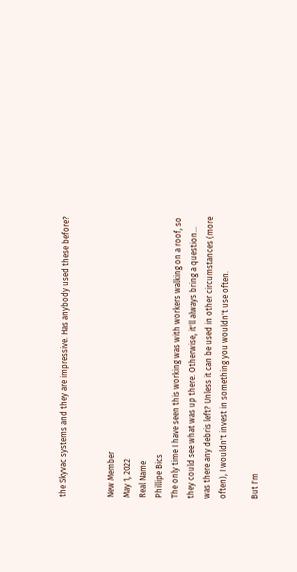the Skyvac systems and they are impressive. Has anybody used these before?


New Member
May 1, 2022
Real Name
Phillipe Bics
The only time I have seen this working was with workers walking on a roof, so they could see what was up there. Otherwise, it'll always bring a question... was there any debris left? Unless it can be used in other circumstances (more often), I wouldn't invest in something you wouldn't use often.

But I'm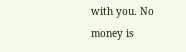with you. No money is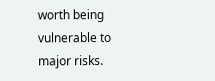worth being vulnerable to major risks.